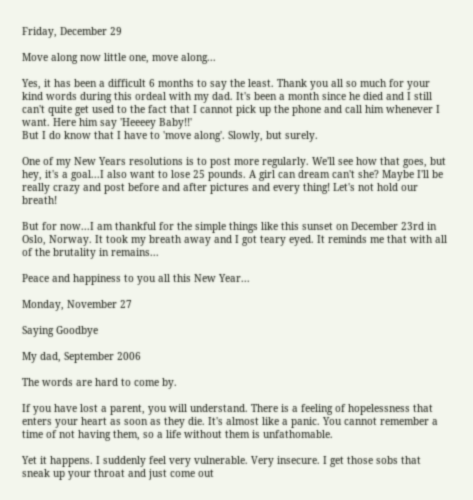Friday, December 29

Move along now little one, move along...

Yes, it has been a difficult 6 months to say the least. Thank you all so much for your kind words during this ordeal with my dad. It's been a month since he died and I still can't quite get used to the fact that I cannot pick up the phone and call him whenever I want. Here him say 'Heeeey Baby!!'
But I do know that I have to 'move along'. Slowly, but surely.

One of my New Years resolutions is to post more regularly. We'll see how that goes, but hey, it's a goal...I also want to lose 25 pounds. A girl can dream can't she? Maybe I'll be really crazy and post before and after pictures and every thing! Let's not hold our breath!

But for now...I am thankful for the simple things like this sunset on December 23rd in Oslo, Norway. It took my breath away and I got teary eyed. It reminds me that with all of the brutality in remains...

Peace and happiness to you all this New Year...

Monday, November 27

Saying Goodbye

My dad, September 2006

The words are hard to come by.

If you have lost a parent, you will understand. There is a feeling of hopelessness that enters your heart as soon as they die. It's almost like a panic. You cannot remember a time of not having them, so a life without them is unfathomable.

Yet it happens. I suddenly feel very vulnerable. Very insecure. I get those sobs that sneak up your throat and just come out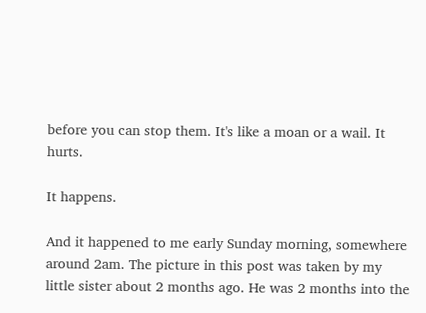before you can stop them. It's like a moan or a wail. It hurts.

It happens.

And it happened to me early Sunday morning, somewhere around 2am. The picture in this post was taken by my little sister about 2 months ago. He was 2 months into the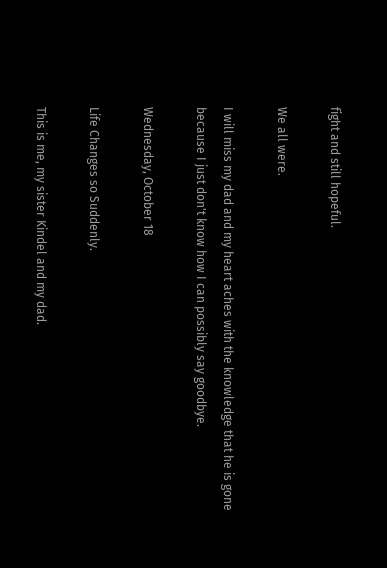fight and still hopeful.

We all were.

I will miss my dad and my heart aches with the knowledge that he is gone because I just don't know how I can possibly say goodbye.

Wednesday, October 18

Life Changes so Suddenly.

This is me, my sister Kindel and my dad.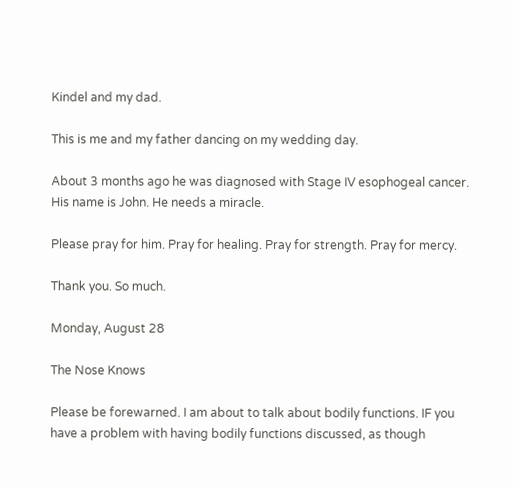Kindel and my dad.

This is me and my father dancing on my wedding day.

About 3 months ago he was diagnosed with Stage IV esophogeal cancer. His name is John. He needs a miracle.

Please pray for him. Pray for healing. Pray for strength. Pray for mercy.

Thank you. So much.

Monday, August 28

The Nose Knows

Please be forewarned. I am about to talk about bodily functions. IF you have a problem with having bodily functions discussed, as though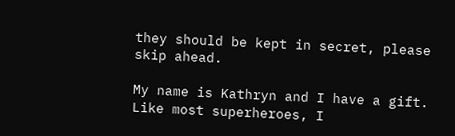they should be kept in secret, please skip ahead.

My name is Kathryn and I have a gift. Like most superheroes, I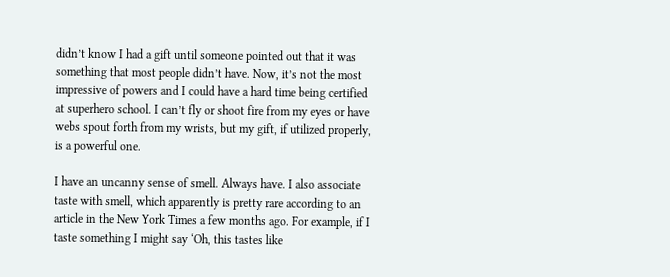didn’t know I had a gift until someone pointed out that it was something that most people didn’t have. Now, it’s not the most impressive of powers and I could have a hard time being certified at superhero school. I can’t fly or shoot fire from my eyes or have webs spout forth from my wrists, but my gift, if utilized properly, is a powerful one.

I have an uncanny sense of smell. Always have. I also associate taste with smell, which apparently is pretty rare according to an article in the New York Times a few months ago. For example, if I taste something I might say ‘Oh, this tastes like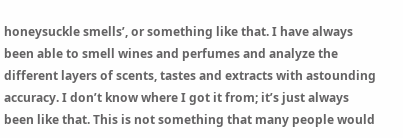honeysuckle smells’, or something like that. I have always been able to smell wines and perfumes and analyze the different layers of scents, tastes and extracts with astounding accuracy. I don’t know where I got it from; it’s just always been like that. This is not something that many people would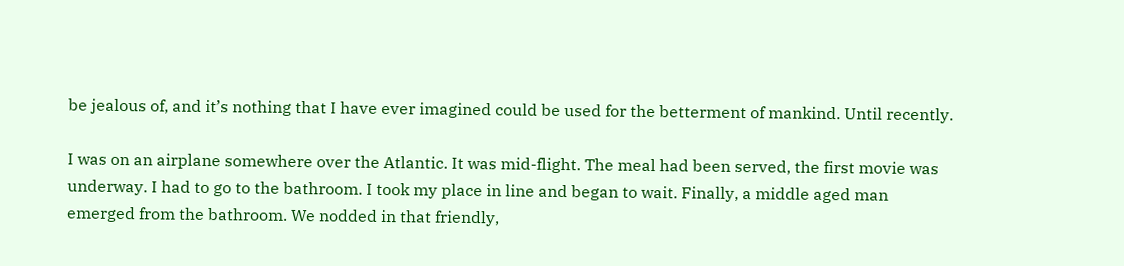be jealous of, and it’s nothing that I have ever imagined could be used for the betterment of mankind. Until recently.

I was on an airplane somewhere over the Atlantic. It was mid-flight. The meal had been served, the first movie was underway. I had to go to the bathroom. I took my place in line and began to wait. Finally, a middle aged man emerged from the bathroom. We nodded in that friendly,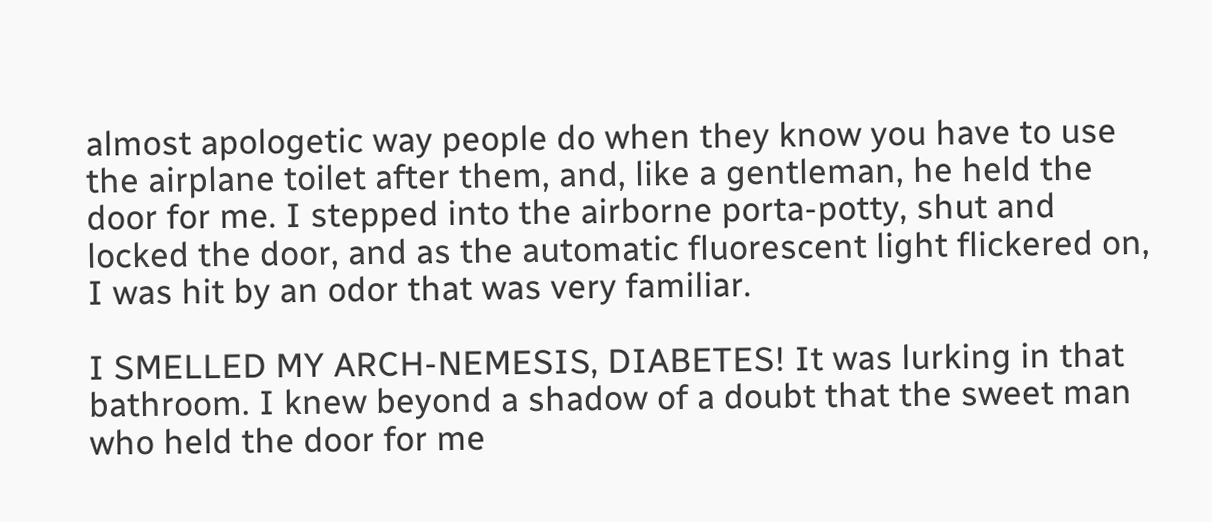almost apologetic way people do when they know you have to use the airplane toilet after them, and, like a gentleman, he held the door for me. I stepped into the airborne porta-potty, shut and locked the door, and as the automatic fluorescent light flickered on, I was hit by an odor that was very familiar.

I SMELLED MY ARCH-NEMESIS, DIABETES! It was lurking in that bathroom. I knew beyond a shadow of a doubt that the sweet man who held the door for me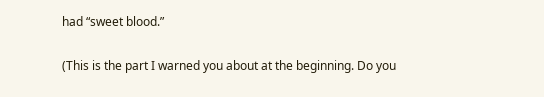had “sweet blood.”

(This is the part I warned you about at the beginning. Do you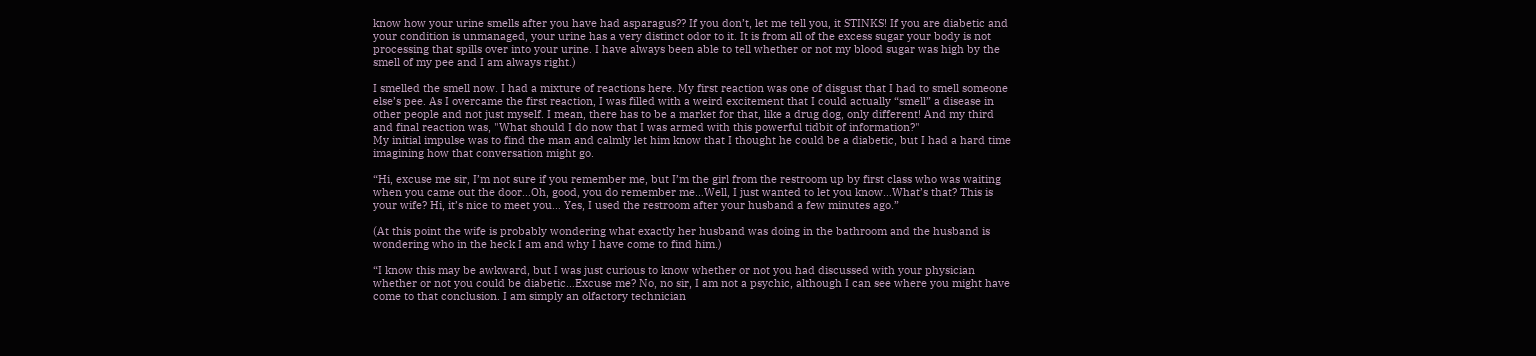know how your urine smells after you have had asparagus?? If you don’t, let me tell you, it STINKS! If you are diabetic and your condition is unmanaged, your urine has a very distinct odor to it. It is from all of the excess sugar your body is not processing that spills over into your urine. I have always been able to tell whether or not my blood sugar was high by the smell of my pee and I am always right.)

I smelled the smell now. I had a mixture of reactions here. My first reaction was one of disgust that I had to smell someone else’s pee. As I overcame the first reaction, I was filled with a weird excitement that I could actually “smell” a disease in other people and not just myself. I mean, there has to be a market for that, like a drug dog, only different! And my third and final reaction was, "What should I do now that I was armed with this powerful tidbit of information?"
My initial impulse was to find the man and calmly let him know that I thought he could be a diabetic, but I had a hard time imagining how that conversation might go.

“Hi, excuse me sir, I’m not sure if you remember me, but I’m the girl from the restroom up by first class who was waiting when you came out the door…Oh, good, you do remember me…Well, I just wanted to let you know…What’s that? This is your wife? Hi, it’s nice to meet you… Yes, I used the restroom after your husband a few minutes ago.”

(At this point the wife is probably wondering what exactly her husband was doing in the bathroom and the husband is wondering who in the heck I am and why I have come to find him.)

“I know this may be awkward, but I was just curious to know whether or not you had discussed with your physician whether or not you could be diabetic…Excuse me? No, no sir, I am not a psychic, although I can see where you might have come to that conclusion. I am simply an olfactory technician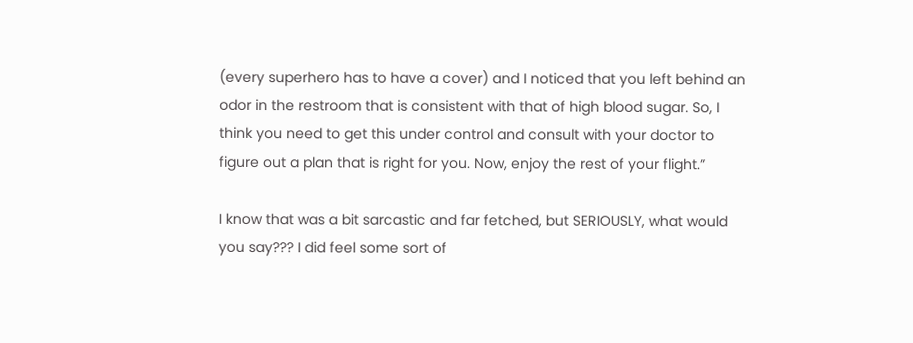(every superhero has to have a cover) and I noticed that you left behind an odor in the restroom that is consistent with that of high blood sugar. So, I think you need to get this under control and consult with your doctor to figure out a plan that is right for you. Now, enjoy the rest of your flight.”

I know that was a bit sarcastic and far fetched, but SERIOUSLY, what would you say??? I did feel some sort of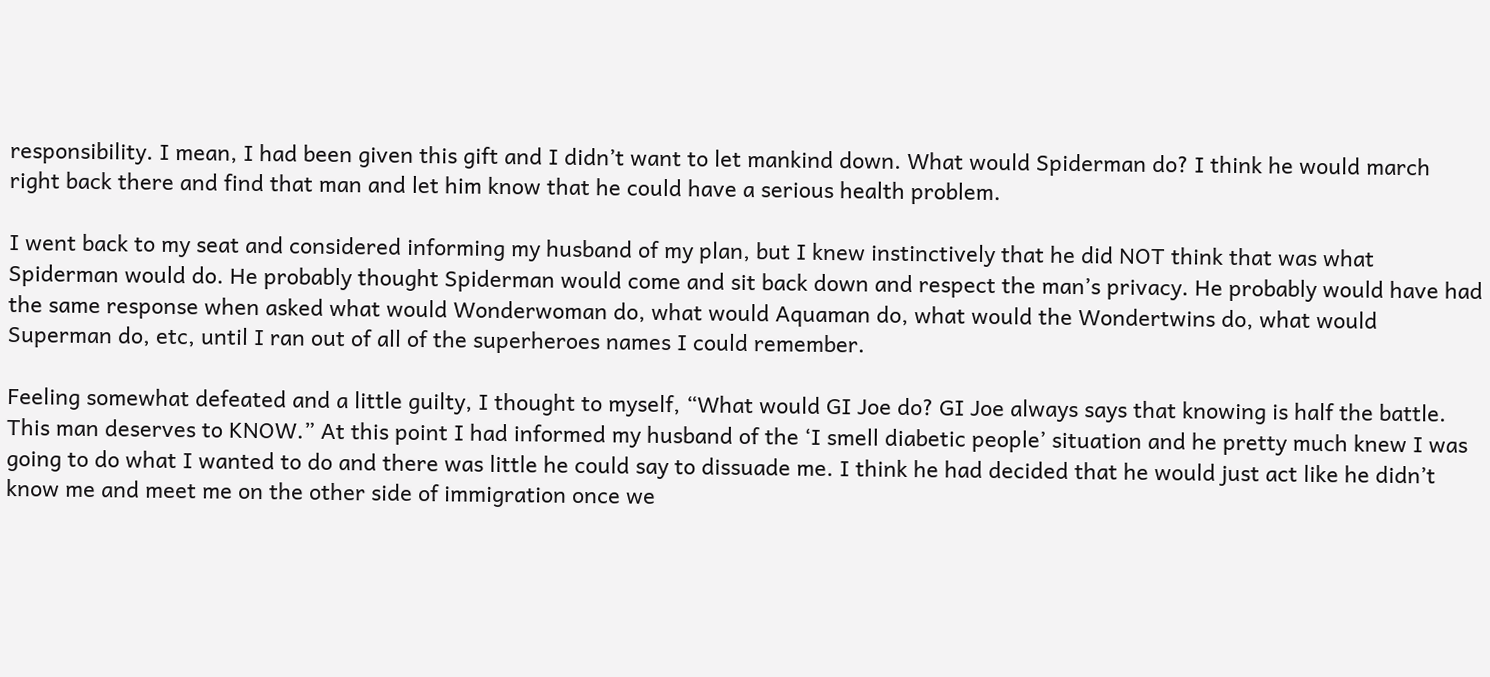responsibility. I mean, I had been given this gift and I didn’t want to let mankind down. What would Spiderman do? I think he would march right back there and find that man and let him know that he could have a serious health problem.

I went back to my seat and considered informing my husband of my plan, but I knew instinctively that he did NOT think that was what Spiderman would do. He probably thought Spiderman would come and sit back down and respect the man’s privacy. He probably would have had the same response when asked what would Wonderwoman do, what would Aquaman do, what would the Wondertwins do, what would Superman do, etc, until I ran out of all of the superheroes names I could remember.

Feeling somewhat defeated and a little guilty, I thought to myself, “What would GI Joe do? GI Joe always says that knowing is half the battle. This man deserves to KNOW.” At this point I had informed my husband of the ‘I smell diabetic people’ situation and he pretty much knew I was going to do what I wanted to do and there was little he could say to dissuade me. I think he had decided that he would just act like he didn’t know me and meet me on the other side of immigration once we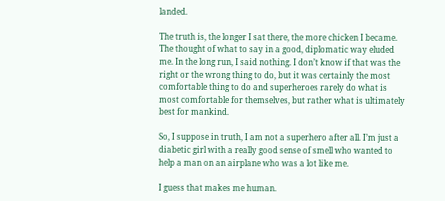landed.

The truth is, the longer I sat there, the more chicken I became. The thought of what to say in a good, diplomatic way eluded me. In the long run, I said nothing. I don’t know if that was the right or the wrong thing to do, but it was certainly the most comfortable thing to do and superheroes rarely do what is most comfortable for themselves, but rather what is ultimately best for mankind.

So, I suppose in truth, I am not a superhero after all. I’m just a diabetic girl with a really good sense of smell who wanted to help a man on an airplane who was a lot like me.

I guess that makes me human.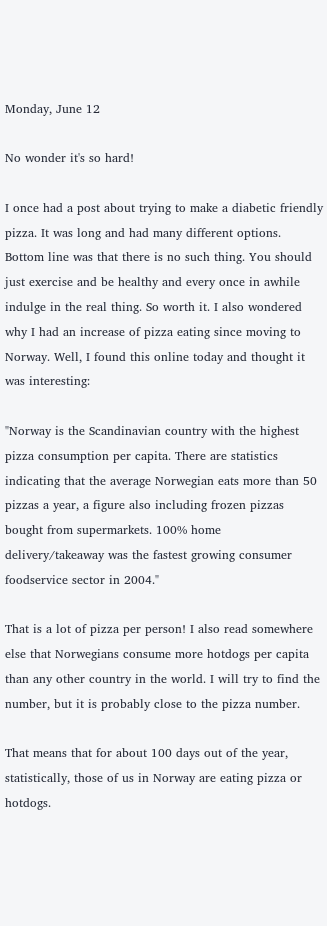Monday, June 12

No wonder it's so hard!

I once had a post about trying to make a diabetic friendly pizza. It was long and had many different options. Bottom line was that there is no such thing. You should just exercise and be healthy and every once in awhile indulge in the real thing. So worth it. I also wondered why I had an increase of pizza eating since moving to Norway. Well, I found this online today and thought it was interesting:

"Norway is the Scandinavian country with the highest pizza consumption per capita. There are statistics indicating that the average Norwegian eats more than 50 pizzas a year, a figure also including frozen pizzas bought from supermarkets. 100% home delivery/takeaway was the fastest growing consumer foodservice sector in 2004."

That is a lot of pizza per person! I also read somewhere else that Norwegians consume more hotdogs per capita than any other country in the world. I will try to find the number, but it is probably close to the pizza number.

That means that for about 100 days out of the year, statistically, those of us in Norway are eating pizza or hotdogs.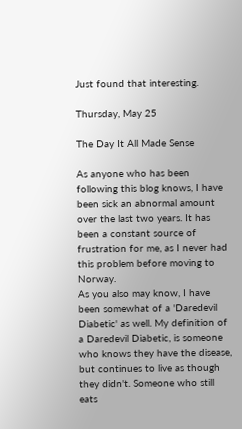Just found that interesting.

Thursday, May 25

The Day It All Made Sense

As anyone who has been following this blog knows, I have been sick an abnormal amount over the last two years. It has been a constant source of frustration for me, as I never had this problem before moving to Norway.
As you also may know, I have been somewhat of a 'Daredevil Diabetic' as well. My definition of a Daredevil Diabetic, is someone who knows they have the disease, but continues to live as though they didn't. Someone who still eats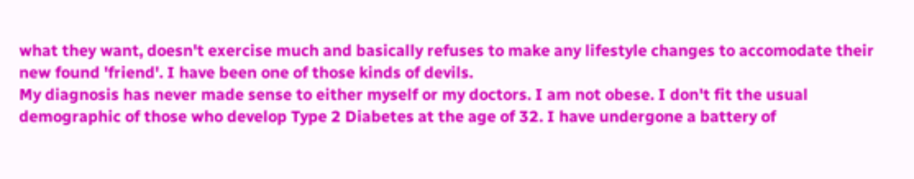what they want, doesn't exercise much and basically refuses to make any lifestyle changes to accomodate their new found 'friend'. I have been one of those kinds of devils.
My diagnosis has never made sense to either myself or my doctors. I am not obese. I don't fit the usual demographic of those who develop Type 2 Diabetes at the age of 32. I have undergone a battery of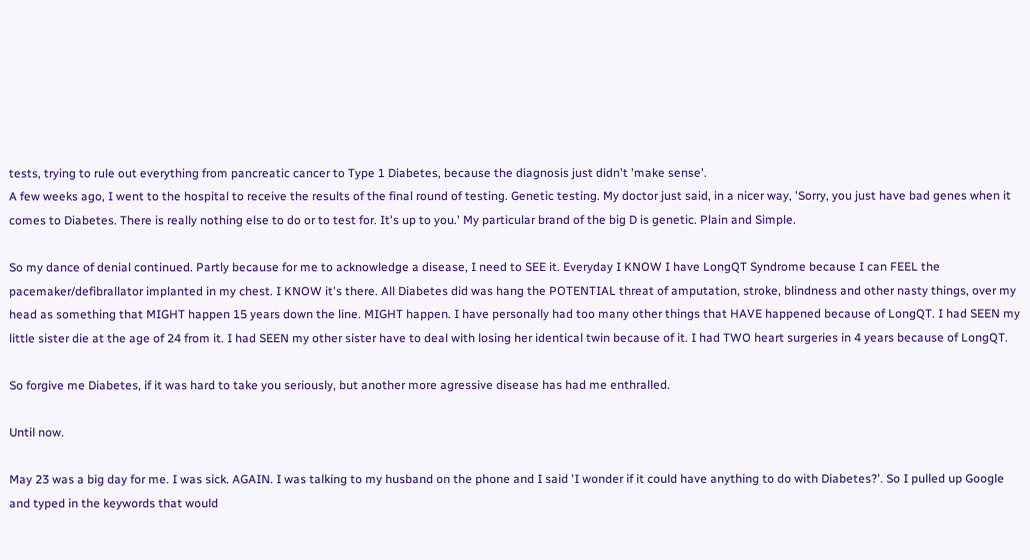tests, trying to rule out everything from pancreatic cancer to Type 1 Diabetes, because the diagnosis just didn't 'make sense'.
A few weeks ago, I went to the hospital to receive the results of the final round of testing. Genetic testing. My doctor just said, in a nicer way, 'Sorry, you just have bad genes when it comes to Diabetes. There is really nothing else to do or to test for. It's up to you.' My particular brand of the big D is genetic. Plain and Simple.

So my dance of denial continued. Partly because for me to acknowledge a disease, I need to SEE it. Everyday I KNOW I have LongQT Syndrome because I can FEEL the pacemaker/defibrallator implanted in my chest. I KNOW it's there. All Diabetes did was hang the POTENTIAL threat of amputation, stroke, blindness and other nasty things, over my head as something that MIGHT happen 15 years down the line. MIGHT happen. I have personally had too many other things that HAVE happened because of LongQT. I had SEEN my little sister die at the age of 24 from it. I had SEEN my other sister have to deal with losing her identical twin because of it. I had TWO heart surgeries in 4 years because of LongQT.

So forgive me Diabetes, if it was hard to take you seriously, but another more agressive disease has had me enthralled.

Until now.

May 23 was a big day for me. I was sick. AGAIN. I was talking to my husband on the phone and I said 'I wonder if it could have anything to do with Diabetes?'. So I pulled up Google and typed in the keywords that would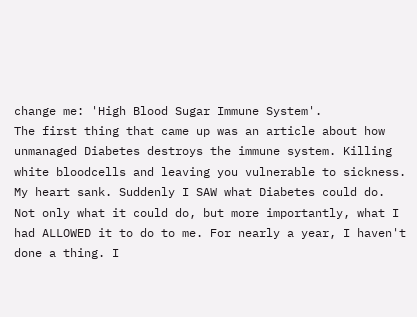change me: 'High Blood Sugar Immune System'.
The first thing that came up was an article about how unmanaged Diabetes destroys the immune system. Killing white bloodcells and leaving you vulnerable to sickness.
My heart sank. Suddenly I SAW what Diabetes could do. Not only what it could do, but more importantly, what I had ALLOWED it to do to me. For nearly a year, I haven't done a thing. I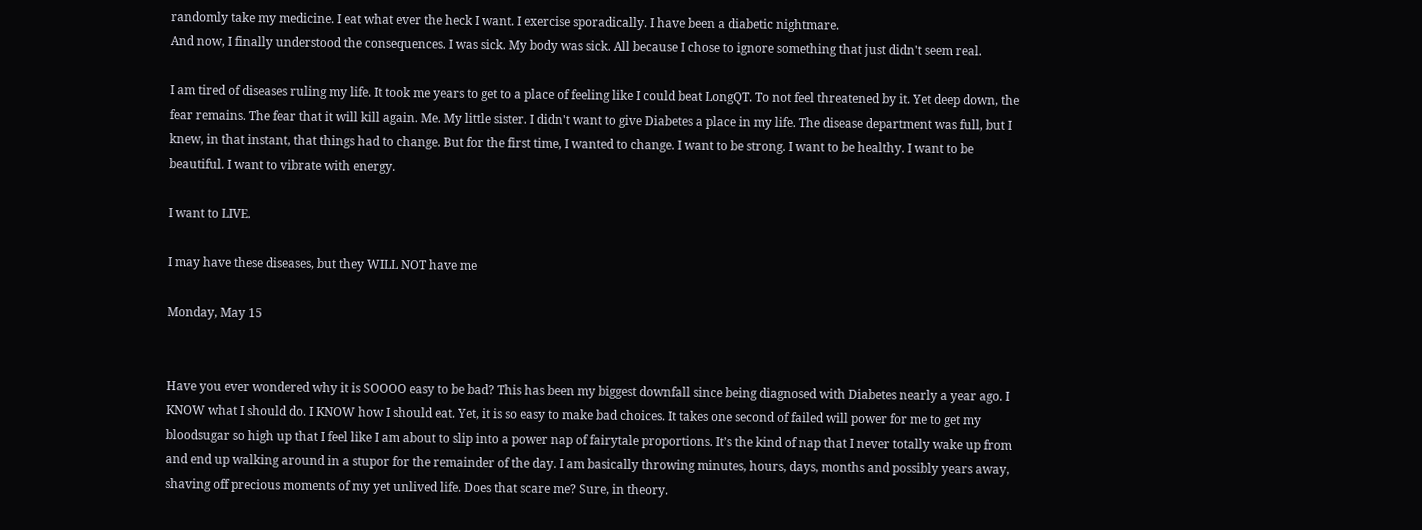randomly take my medicine. I eat what ever the heck I want. I exercise sporadically. I have been a diabetic nightmare.
And now, I finally understood the consequences. I was sick. My body was sick. All because I chose to ignore something that just didn't seem real.

I am tired of diseases ruling my life. It took me years to get to a place of feeling like I could beat LongQT. To not feel threatened by it. Yet deep down, the fear remains. The fear that it will kill again. Me. My little sister. I didn't want to give Diabetes a place in my life. The disease department was full, but I knew, in that instant, that things had to change. But for the first time, I wanted to change. I want to be strong. I want to be healthy. I want to be beautiful. I want to vibrate with energy.

I want to LIVE.

I may have these diseases, but they WILL NOT have me

Monday, May 15


Have you ever wondered why it is SOOOO easy to be bad? This has been my biggest downfall since being diagnosed with Diabetes nearly a year ago. I KNOW what I should do. I KNOW how I should eat. Yet, it is so easy to make bad choices. It takes one second of failed will power for me to get my bloodsugar so high up that I feel like I am about to slip into a power nap of fairytale proportions. It’s the kind of nap that I never totally wake up from and end up walking around in a stupor for the remainder of the day. I am basically throwing minutes, hours, days, months and possibly years away, shaving off precious moments of my yet unlived life. Does that scare me? Sure, in theory.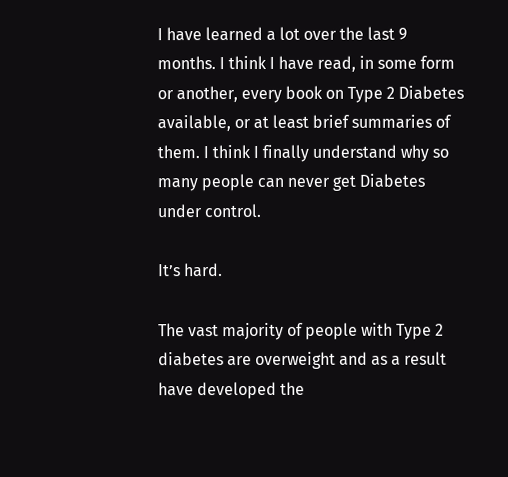I have learned a lot over the last 9 months. I think I have read, in some form or another, every book on Type 2 Diabetes available, or at least brief summaries of them. I think I finally understand why so many people can never get Diabetes under control.

It’s hard.

The vast majority of people with Type 2 diabetes are overweight and as a result have developed the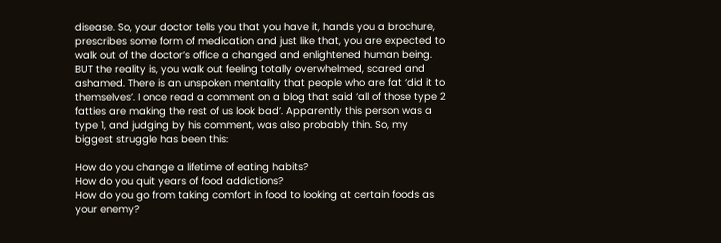disease. So, your doctor tells you that you have it, hands you a brochure, prescribes some form of medication and just like that, you are expected to walk out of the doctor’s office a changed and enlightened human being. BUT the reality is, you walk out feeling totally overwhelmed, scared and ashamed. There is an unspoken mentality that people who are fat ‘did it to themselves’. I once read a comment on a blog that said ‘all of those type 2 fatties are making the rest of us look bad’. Apparently this person was a type 1, and judging by his comment, was also probably thin. So, my biggest struggle has been this:

How do you change a lifetime of eating habits?
How do you quit years of food addictions?
How do you go from taking comfort in food to looking at certain foods as your enemy?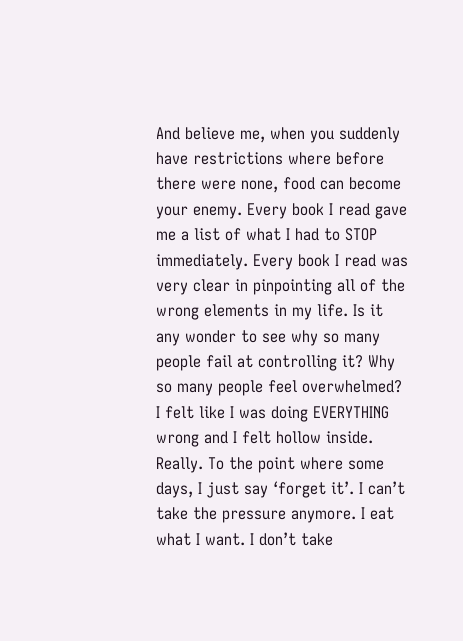And believe me, when you suddenly have restrictions where before there were none, food can become your enemy. Every book I read gave me a list of what I had to STOP immediately. Every book I read was very clear in pinpointing all of the wrong elements in my life. Is it any wonder to see why so many people fail at controlling it? Why so many people feel overwhelmed?
I felt like I was doing EVERYTHING wrong and I felt hollow inside. Really. To the point where some days, I just say ‘forget it’. I can’t take the pressure anymore. I eat what I want. I don’t take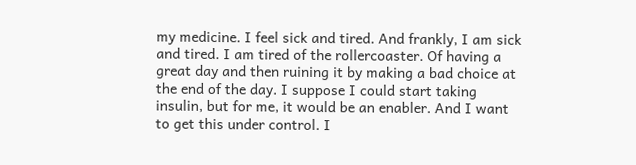my medicine. I feel sick and tired. And frankly, I am sick and tired. I am tired of the rollercoaster. Of having a great day and then ruining it by making a bad choice at the end of the day. I suppose I could start taking insulin, but for me, it would be an enabler. And I want to get this under control. I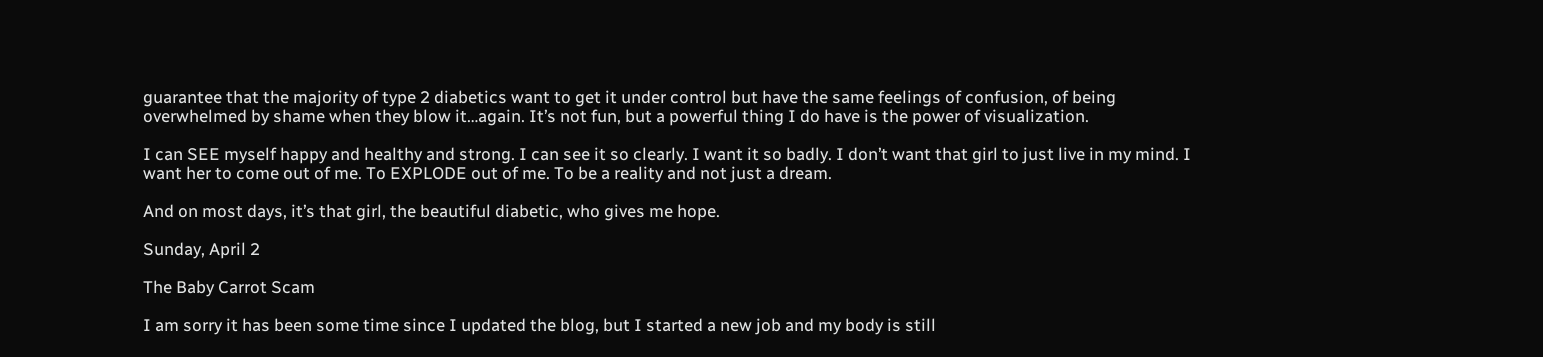guarantee that the majority of type 2 diabetics want to get it under control but have the same feelings of confusion, of being overwhelmed by shame when they blow it…again. It’s not fun, but a powerful thing I do have is the power of visualization.

I can SEE myself happy and healthy and strong. I can see it so clearly. I want it so badly. I don’t want that girl to just live in my mind. I want her to come out of me. To EXPLODE out of me. To be a reality and not just a dream.

And on most days, it’s that girl, the beautiful diabetic, who gives me hope.

Sunday, April 2

The Baby Carrot Scam

I am sorry it has been some time since I updated the blog, but I started a new job and my body is still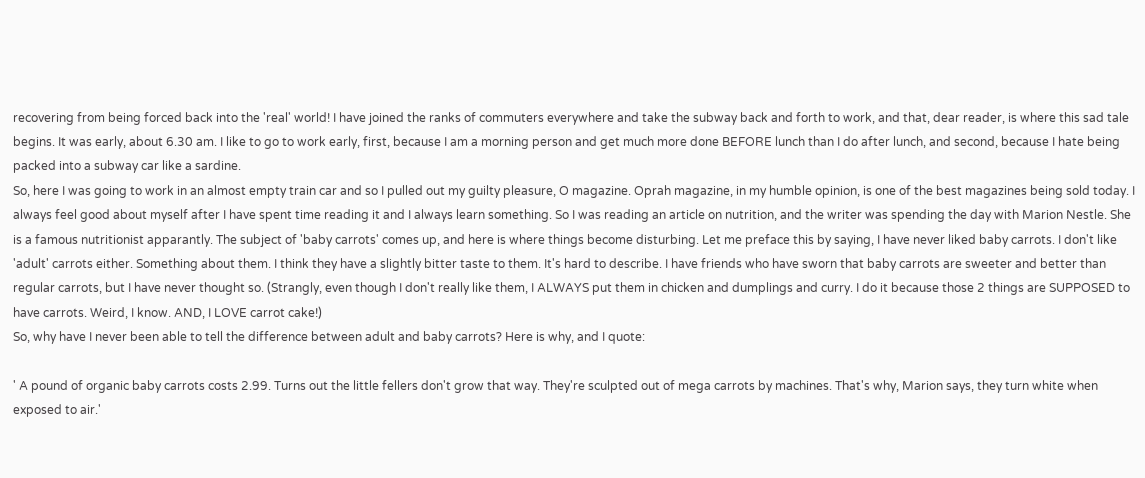recovering from being forced back into the 'real' world! I have joined the ranks of commuters everywhere and take the subway back and forth to work, and that, dear reader, is where this sad tale begins. It was early, about 6.30 am. I like to go to work early, first, because I am a morning person and get much more done BEFORE lunch than I do after lunch, and second, because I hate being packed into a subway car like a sardine.
So, here I was going to work in an almost empty train car and so I pulled out my guilty pleasure, O magazine. Oprah magazine, in my humble opinion, is one of the best magazines being sold today. I always feel good about myself after I have spent time reading it and I always learn something. So I was reading an article on nutrition, and the writer was spending the day with Marion Nestle. She is a famous nutritionist apparantly. The subject of 'baby carrots' comes up, and here is where things become disturbing. Let me preface this by saying, I have never liked baby carrots. I don't like 'adult' carrots either. Something about them. I think they have a slightly bitter taste to them. It's hard to describe. I have friends who have sworn that baby carrots are sweeter and better than regular carrots, but I have never thought so. (Strangly, even though I don't really like them, I ALWAYS put them in chicken and dumplings and curry. I do it because those 2 things are SUPPOSED to have carrots. Weird, I know. AND, I LOVE carrot cake!)
So, why have I never been able to tell the difference between adult and baby carrots? Here is why, and I quote:

' A pound of organic baby carrots costs 2.99. Turns out the little fellers don't grow that way. They're sculpted out of mega carrots by machines. That's why, Marion says, they turn white when exposed to air.'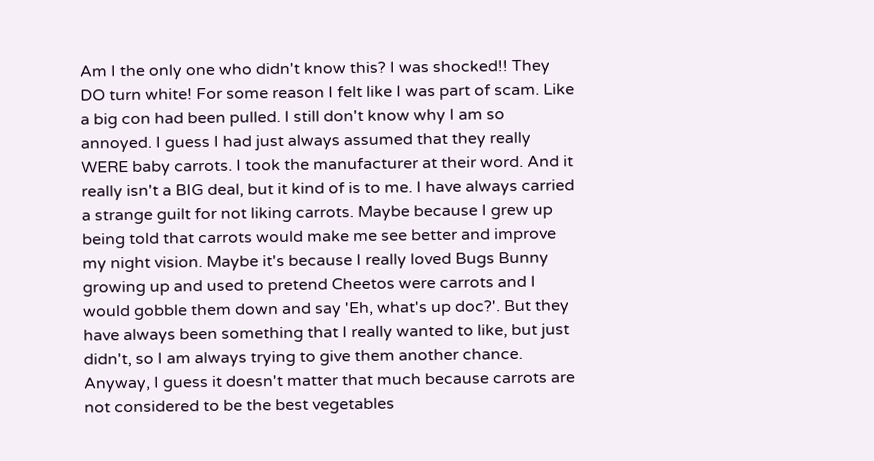Am I the only one who didn't know this? I was shocked!! They DO turn white! For some reason I felt like I was part of scam. Like a big con had been pulled. I still don't know why I am so annoyed. I guess I had just always assumed that they really WERE baby carrots. I took the manufacturer at their word. And it really isn't a BIG deal, but it kind of is to me. I have always carried a strange guilt for not liking carrots. Maybe because I grew up being told that carrots would make me see better and improve my night vision. Maybe it's because I really loved Bugs Bunny growing up and used to pretend Cheetos were carrots and I would gobble them down and say 'Eh, what's up doc?'. But they have always been something that I really wanted to like, but just didn't, so I am always trying to give them another chance.
Anyway, I guess it doesn't matter that much because carrots are not considered to be the best vegetables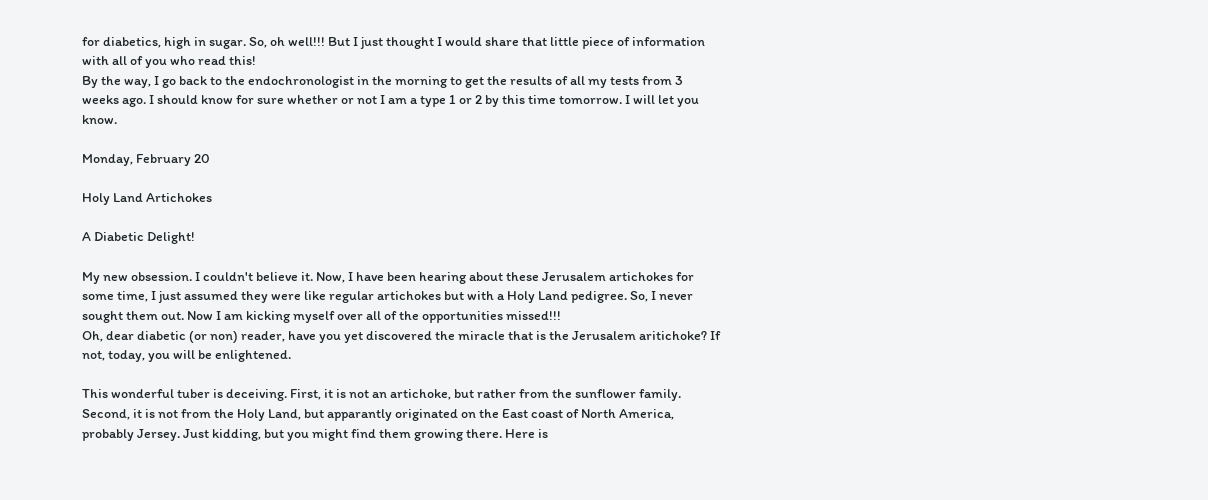for diabetics, high in sugar. So, oh well!!! But I just thought I would share that little piece of information with all of you who read this!
By the way, I go back to the endochronologist in the morning to get the results of all my tests from 3 weeks ago. I should know for sure whether or not I am a type 1 or 2 by this time tomorrow. I will let you know.

Monday, February 20

Holy Land Artichokes

A Diabetic Delight!

My new obsession. I couldn't believe it. Now, I have been hearing about these Jerusalem artichokes for some time, I just assumed they were like regular artichokes but with a Holy Land pedigree. So, I never sought them out. Now I am kicking myself over all of the opportunities missed!!!
Oh, dear diabetic (or non) reader, have you yet discovered the miracle that is the Jerusalem aritichoke? If not, today, you will be enlightened.

This wonderful tuber is deceiving. First, it is not an artichoke, but rather from the sunflower family. Second, it is not from the Holy Land, but apparantly originated on the East coast of North America, probably Jersey. Just kidding, but you might find them growing there. Here is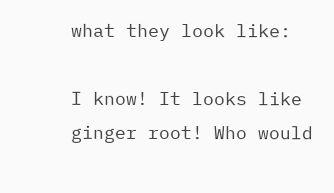what they look like:

I know! It looks like ginger root! Who would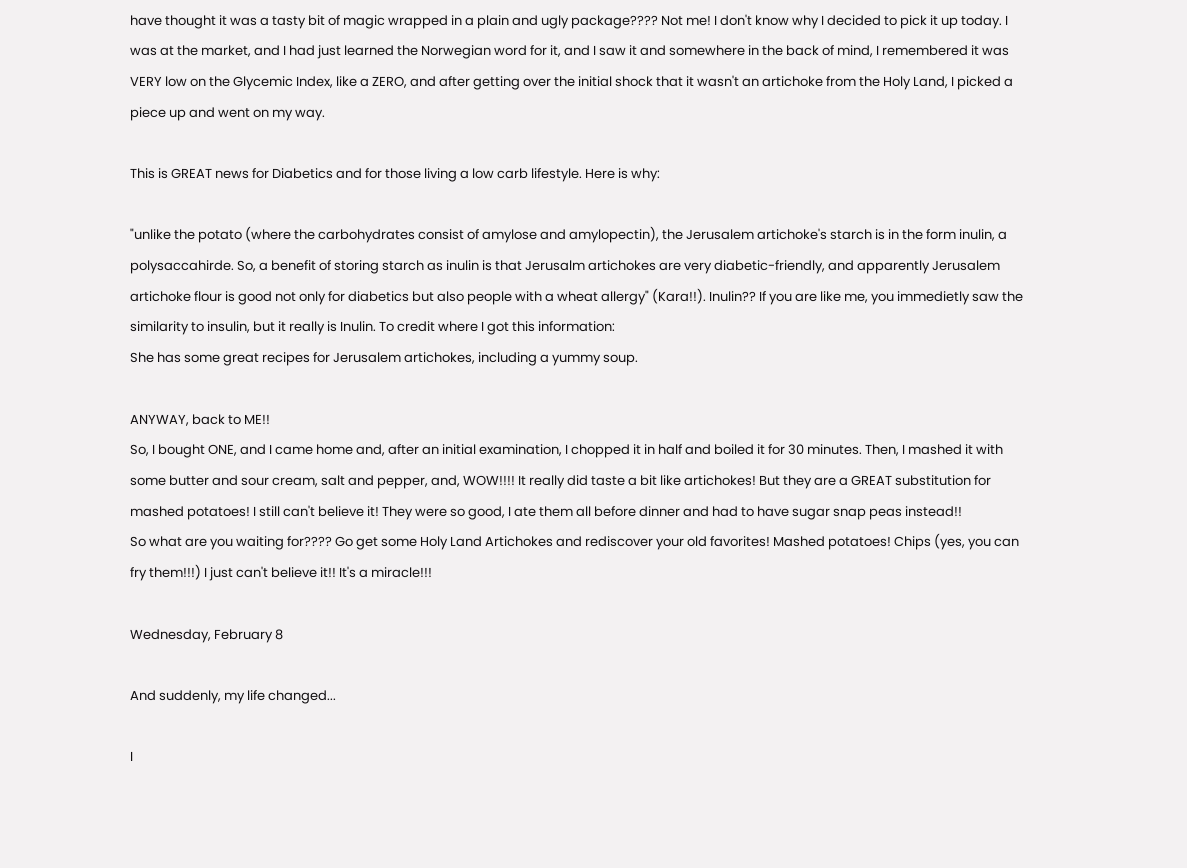have thought it was a tasty bit of magic wrapped in a plain and ugly package???? Not me! I don't know why I decided to pick it up today. I was at the market, and I had just learned the Norwegian word for it, and I saw it and somewhere in the back of mind, I remembered it was VERY low on the Glycemic Index, like a ZERO, and after getting over the initial shock that it wasn't an artichoke from the Holy Land, I picked a piece up and went on my way.

This is GREAT news for Diabetics and for those living a low carb lifestyle. Here is why:

"unlike the potato (where the carbohydrates consist of amylose and amylopectin), the Jerusalem artichoke's starch is in the form inulin, a polysaccahirde. So, a benefit of storing starch as inulin is that Jerusalm artichokes are very diabetic-friendly, and apparently Jerusalem artichoke flour is good not only for diabetics but also people with a wheat allergy" (Kara!!). Inulin?? If you are like me, you immedietly saw the similarity to insulin, but it really is Inulin. To credit where I got this information:
She has some great recipes for Jerusalem artichokes, including a yummy soup.

ANYWAY, back to ME!!
So, I bought ONE, and I came home and, after an initial examination, I chopped it in half and boiled it for 30 minutes. Then, I mashed it with some butter and sour cream, salt and pepper, and, WOW!!!! It really did taste a bit like artichokes! But they are a GREAT substitution for mashed potatoes! I still can't believe it! They were so good, I ate them all before dinner and had to have sugar snap peas instead!!
So what are you waiting for???? Go get some Holy Land Artichokes and rediscover your old favorites! Mashed potatoes! Chips (yes, you can fry them!!!) I just can't believe it!! It's a miracle!!!

Wednesday, February 8

And suddenly, my life changed...

I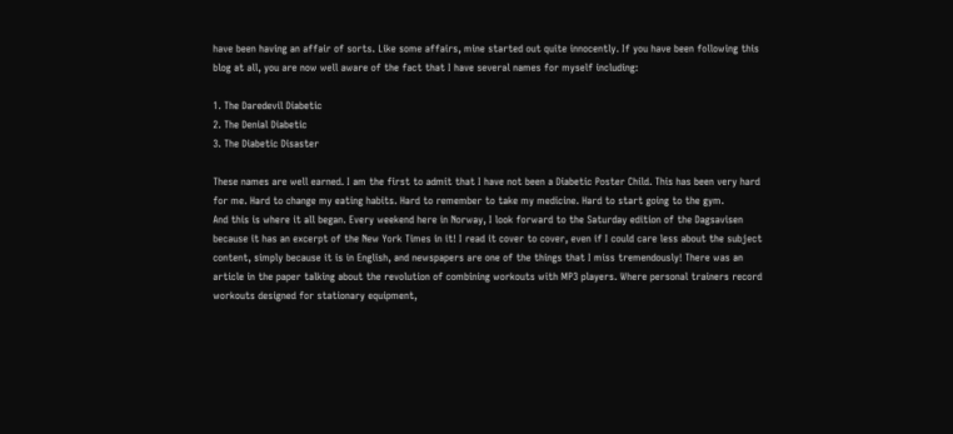have been having an affair of sorts. Like some affairs, mine started out quite innocently. If you have been following this blog at all, you are now well aware of the fact that I have several names for myself including:

1. The Daredevil Diabetic
2. The Denial Diabetic
3. The Diabetic Disaster

These names are well earned. I am the first to admit that I have not been a Diabetic Poster Child. This has been very hard for me. Hard to change my eating habits. Hard to remember to take my medicine. Hard to start going to the gym.
And this is where it all began. Every weekend here in Norway, I look forward to the Saturday edition of the Dagsavisen because it has an excerpt of the New York Times in it! I read it cover to cover, even if I could care less about the subject content, simply because it is in English, and newspapers are one of the things that I miss tremendously! There was an article in the paper talking about the revolution of combining workouts with MP3 players. Where personal trainers record workouts designed for stationary equipment,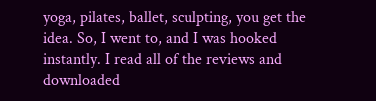yoga, pilates, ballet, sculpting, you get the idea. So, I went to, and I was hooked instantly. I read all of the reviews and downloaded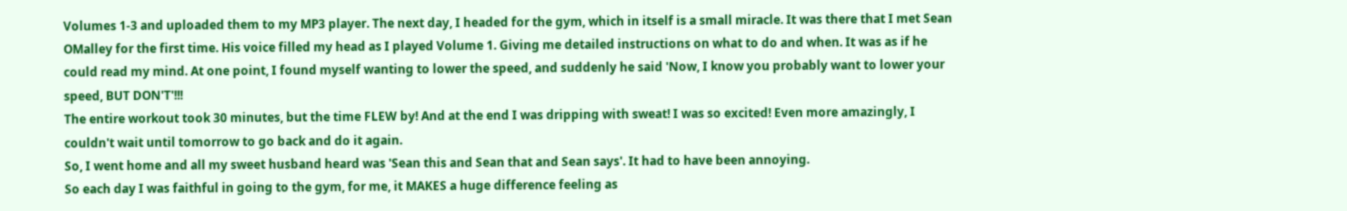Volumes 1-3 and uploaded them to my MP3 player. The next day, I headed for the gym, which in itself is a small miracle. It was there that I met Sean OMalley for the first time. His voice filled my head as I played Volume 1. Giving me detailed instructions on what to do and when. It was as if he could read my mind. At one point, I found myself wanting to lower the speed, and suddenly he said 'Now, I know you probably want to lower your speed, BUT DON'T'!!!
The entire workout took 30 minutes, but the time FLEW by! And at the end I was dripping with sweat! I was so excited! Even more amazingly, I couldn't wait until tomorrow to go back and do it again.
So, I went home and all my sweet husband heard was 'Sean this and Sean that and Sean says'. It had to have been annoying.
So each day I was faithful in going to the gym, for me, it MAKES a huge difference feeling as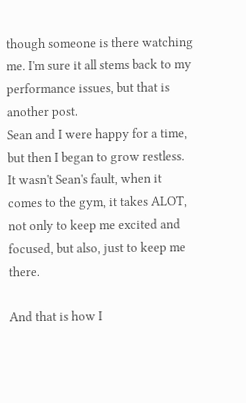though someone is there watching me. I'm sure it all stems back to my performance issues, but that is another post.
Sean and I were happy for a time, but then I began to grow restless. It wasn't Sean's fault, when it comes to the gym, it takes ALOT, not only to keep me excited and focused, but also, just to keep me there.

And that is how I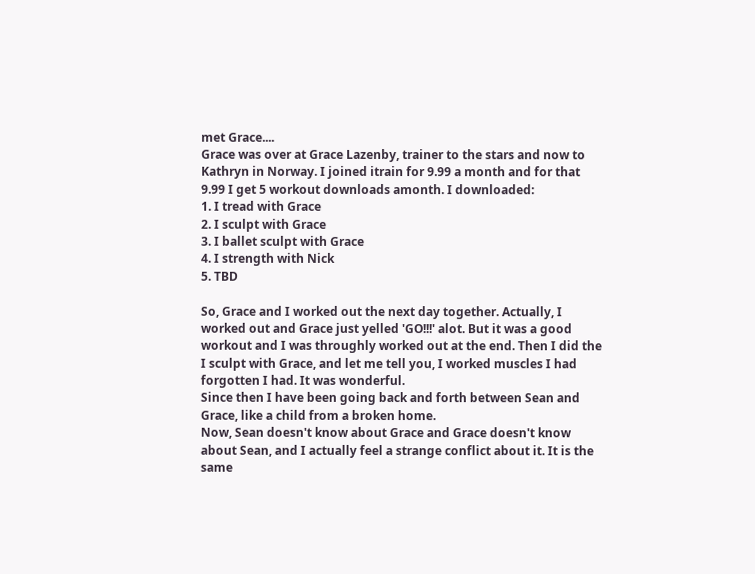met Grace....
Grace was over at Grace Lazenby, trainer to the stars and now to Kathryn in Norway. I joined itrain for 9.99 a month and for that 9.99 I get 5 workout downloads amonth. I downloaded:
1. I tread with Grace
2. I sculpt with Grace
3. I ballet sculpt with Grace
4. I strength with Nick
5. TBD

So, Grace and I worked out the next day together. Actually, I worked out and Grace just yelled 'GO!!!' alot. But it was a good workout and I was throughly worked out at the end. Then I did the I sculpt with Grace, and let me tell you, I worked muscles I had forgotten I had. It was wonderful.
Since then I have been going back and forth between Sean and Grace, like a child from a broken home.
Now, Sean doesn't know about Grace and Grace doesn't know about Sean, and I actually feel a strange conflict about it. It is the same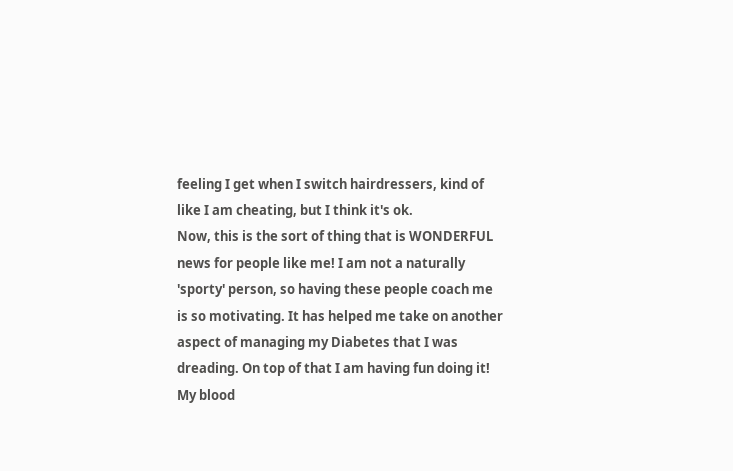feeling I get when I switch hairdressers, kind of like I am cheating, but I think it's ok.
Now, this is the sort of thing that is WONDERFUL news for people like me! I am not a naturally 'sporty' person, so having these people coach me is so motivating. It has helped me take on another aspect of managing my Diabetes that I was dreading. On top of that I am having fun doing it! My blood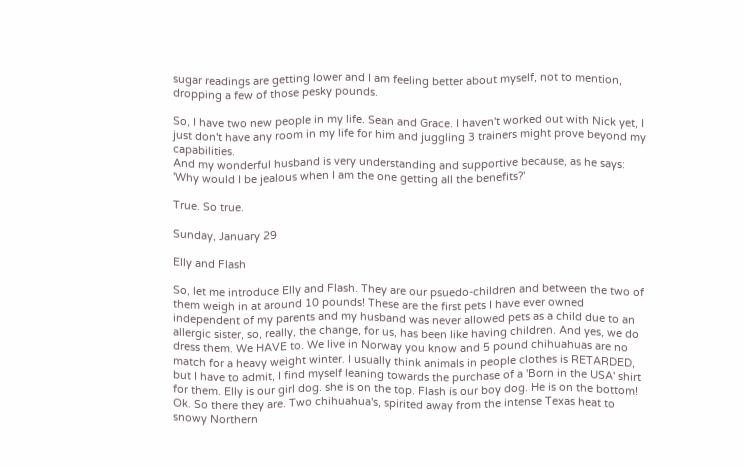sugar readings are getting lower and I am feeling better about myself, not to mention, dropping a few of those pesky pounds.

So, I have two new people in my life. Sean and Grace. I haven't worked out with Nick yet, I just don't have any room in my life for him and juggling 3 trainers might prove beyond my capabilities.
And my wonderful husband is very understanding and supportive because, as he says: 'Why would I be jealous when I am the one getting all the benefits?'

True. So true.

Sunday, January 29

Elly and Flash

So, let me introduce Elly and Flash. They are our psuedo-children and between the two of them weigh in at around 10 pounds! These are the first pets I have ever owned independent of my parents and my husband was never allowed pets as a child due to an allergic sister, so, really, the change, for us, has been like having children. And yes, we do dress them. We HAVE to. We live in Norway you know and 5 pound chihuahuas are no match for a heavy weight winter. I usually think animals in people clothes is RETARDED, but I have to admit, I find myself leaning towards the purchase of a 'Born in the USA' shirt for them. Elly is our girl dog. she is on the top. Flash is our boy dog. He is on the bottom! Ok. So there they are. Two chihuahua's, spirited away from the intense Texas heat to snowy Northern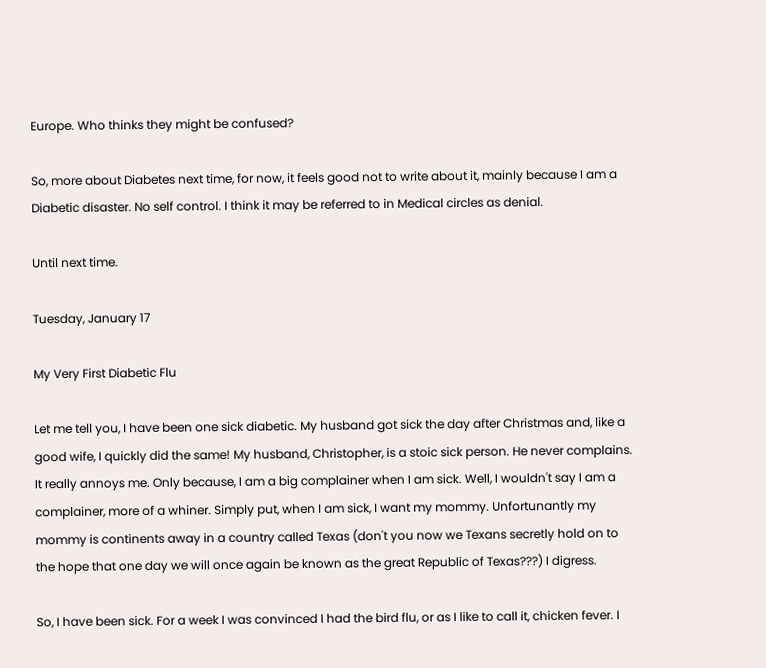Europe. Who thinks they might be confused?

So, more about Diabetes next time, for now, it feels good not to write about it, mainly because I am a Diabetic disaster. No self control. I think it may be referred to in Medical circles as denial.

Until next time.

Tuesday, January 17

My Very First Diabetic Flu

Let me tell you, I have been one sick diabetic. My husband got sick the day after Christmas and, like a good wife, I quickly did the same! My husband, Christopher, is a stoic sick person. He never complains. It really annoys me. Only because, I am a big complainer when I am sick. Well, I wouldn't say I am a complainer, more of a whiner. Simply put, when I am sick, I want my mommy. Unfortunantly my mommy is continents away in a country called Texas (don't you now we Texans secretly hold on to the hope that one day we will once again be known as the great Republic of Texas???) I digress.

So, I have been sick. For a week I was convinced I had the bird flu, or as I like to call it, chicken fever. I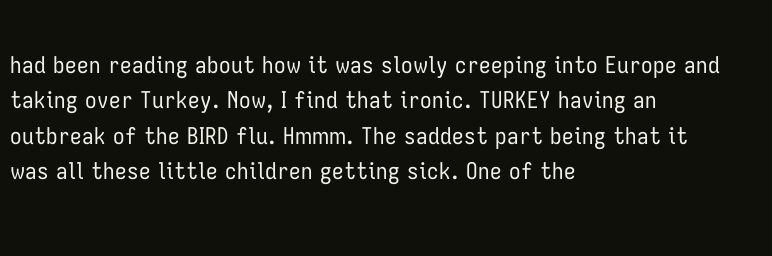had been reading about how it was slowly creeping into Europe and taking over Turkey. Now, I find that ironic. TURKEY having an outbreak of the BIRD flu. Hmmm. The saddest part being that it was all these little children getting sick. One of the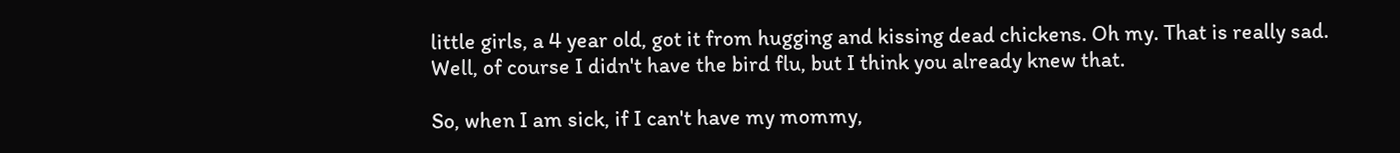little girls, a 4 year old, got it from hugging and kissing dead chickens. Oh my. That is really sad. Well, of course I didn't have the bird flu, but I think you already knew that.

So, when I am sick, if I can't have my mommy,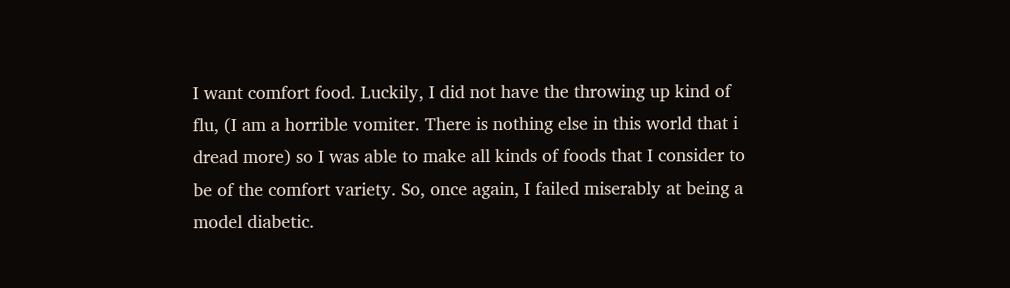I want comfort food. Luckily, I did not have the throwing up kind of flu, (I am a horrible vomiter. There is nothing else in this world that i dread more) so I was able to make all kinds of foods that I consider to be of the comfort variety. So, once again, I failed miserably at being a model diabetic.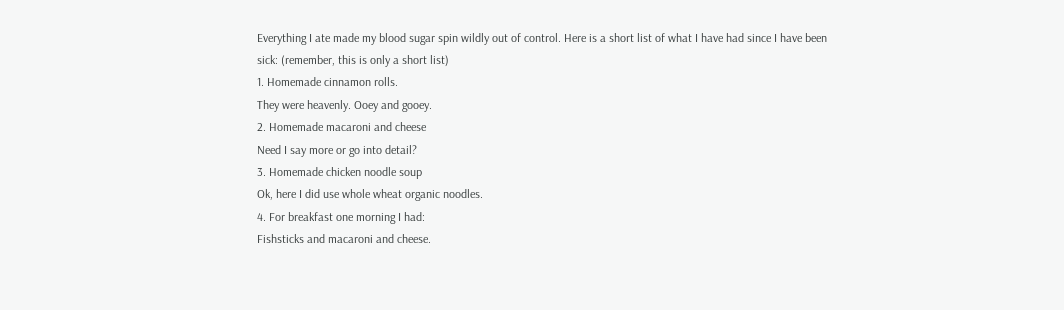Everything I ate made my blood sugar spin wildly out of control. Here is a short list of what I have had since I have been sick: (remember, this is only a short list)
1. Homemade cinnamon rolls.
They were heavenly. Ooey and gooey.
2. Homemade macaroni and cheese
Need I say more or go into detail?
3. Homemade chicken noodle soup
Ok, here I did use whole wheat organic noodles.
4. For breakfast one morning I had:
Fishsticks and macaroni and cheese.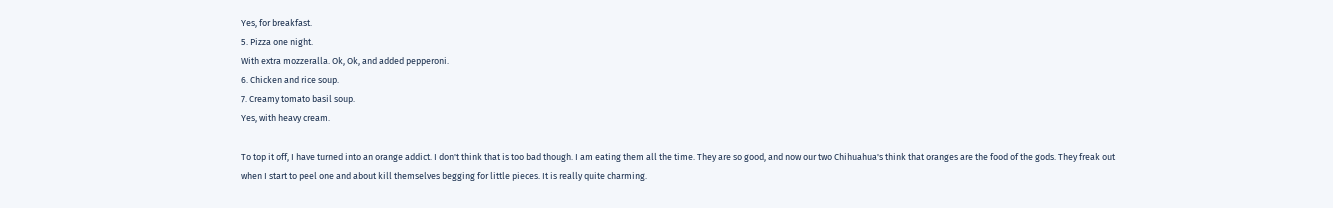Yes, for breakfast.
5. Pizza one night.
With extra mozzeralla. Ok, Ok, and added pepperoni.
6. Chicken and rice soup.
7. Creamy tomato basil soup.
Yes, with heavy cream.

To top it off, I have turned into an orange addict. I don't think that is too bad though. I am eating them all the time. They are so good, and now our two Chihuahua's think that oranges are the food of the gods. They freak out when I start to peel one and about kill themselves begging for little pieces. It is really quite charming.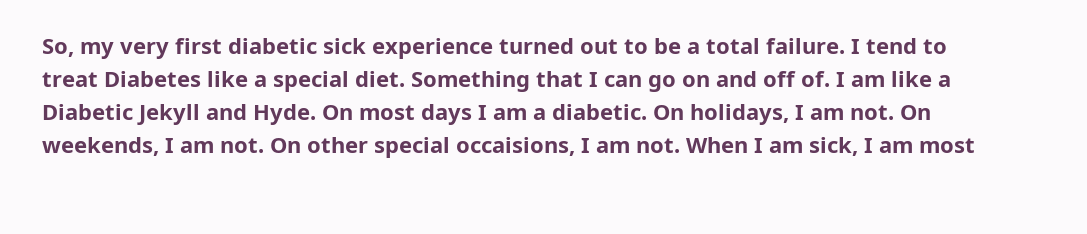So, my very first diabetic sick experience turned out to be a total failure. I tend to treat Diabetes like a special diet. Something that I can go on and off of. I am like a Diabetic Jekyll and Hyde. On most days I am a diabetic. On holidays, I am not. On weekends, I am not. On other special occaisions, I am not. When I am sick, I am most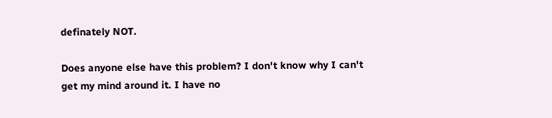definately NOT.

Does anyone else have this problem? I don't know why I can't get my mind around it. I have no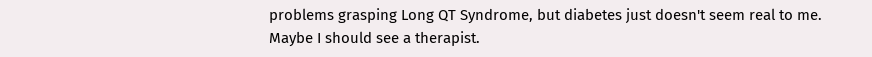problems grasping Long QT Syndrome, but diabetes just doesn't seem real to me.
Maybe I should see a therapist.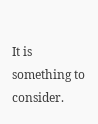It is something to consider.